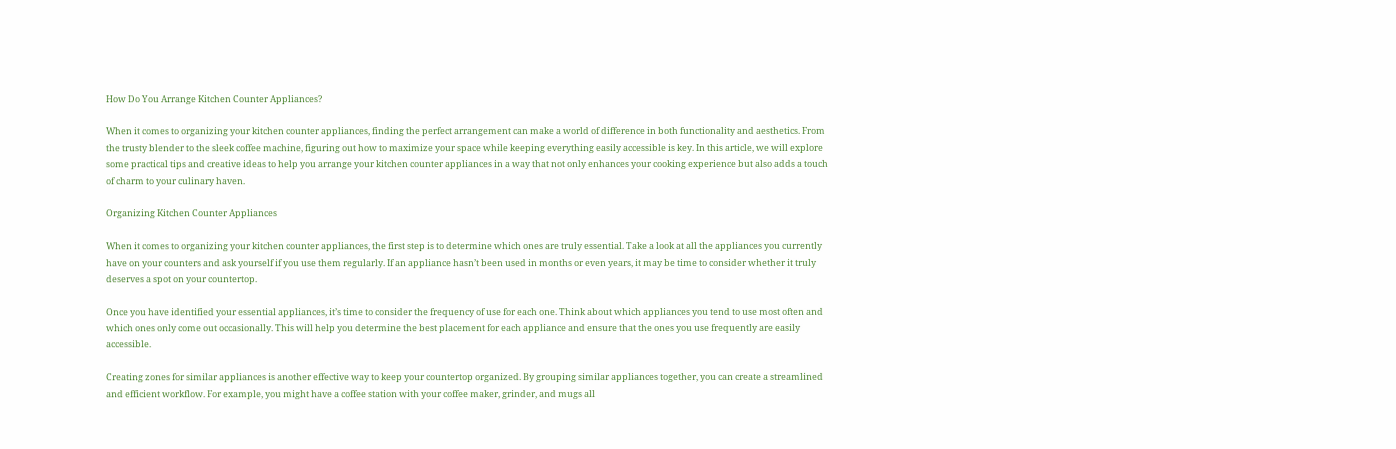How Do You Arrange Kitchen Counter Appliances?

When it comes to organizing your kitchen counter appliances, finding the perfect arrangement can make a world of difference in both functionality and aesthetics. From the trusty blender to the sleek coffee machine, figuring out how to maximize your space while keeping everything easily accessible is key. In this article, we will explore some practical tips and creative ideas to help you arrange your kitchen counter appliances in a way that not only enhances your cooking experience but also adds a touch of charm to your culinary haven.

Organizing Kitchen Counter Appliances

When it comes to organizing your kitchen counter appliances, the first step is to determine which ones are truly essential. Take a look at all the appliances you currently have on your counters and ask yourself if you use them regularly. If an appliance hasn’t been used in months or even years, it may be time to consider whether it truly deserves a spot on your countertop.

Once you have identified your essential appliances, it’s time to consider the frequency of use for each one. Think about which appliances you tend to use most often and which ones only come out occasionally. This will help you determine the best placement for each appliance and ensure that the ones you use frequently are easily accessible.

Creating zones for similar appliances is another effective way to keep your countertop organized. By grouping similar appliances together, you can create a streamlined and efficient workflow. For example, you might have a coffee station with your coffee maker, grinder, and mugs all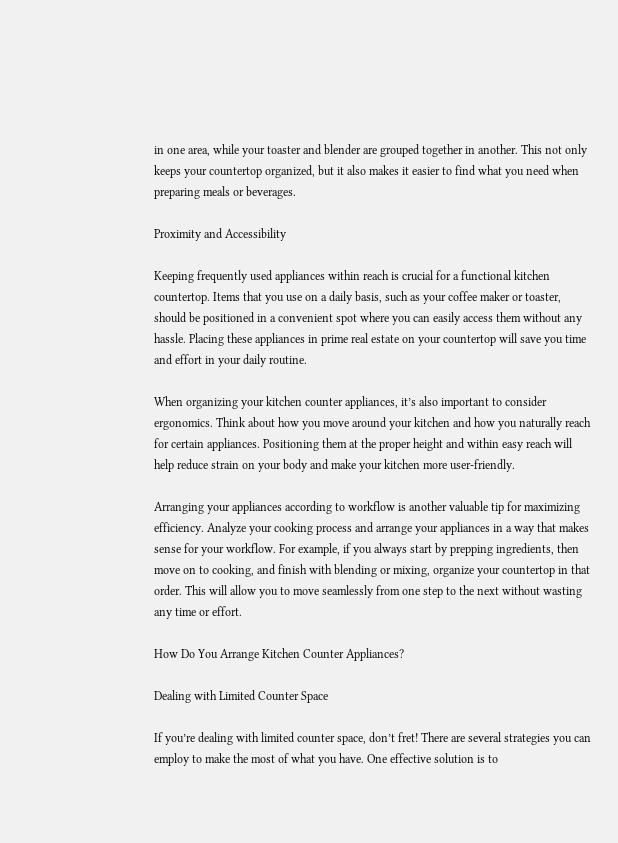in one area, while your toaster and blender are grouped together in another. This not only keeps your countertop organized, but it also makes it easier to find what you need when preparing meals or beverages.

Proximity and Accessibility

Keeping frequently used appliances within reach is crucial for a functional kitchen countertop. Items that you use on a daily basis, such as your coffee maker or toaster, should be positioned in a convenient spot where you can easily access them without any hassle. Placing these appliances in prime real estate on your countertop will save you time and effort in your daily routine.

When organizing your kitchen counter appliances, it’s also important to consider ergonomics. Think about how you move around your kitchen and how you naturally reach for certain appliances. Positioning them at the proper height and within easy reach will help reduce strain on your body and make your kitchen more user-friendly.

Arranging your appliances according to workflow is another valuable tip for maximizing efficiency. Analyze your cooking process and arrange your appliances in a way that makes sense for your workflow. For example, if you always start by prepping ingredients, then move on to cooking, and finish with blending or mixing, organize your countertop in that order. This will allow you to move seamlessly from one step to the next without wasting any time or effort.

How Do You Arrange Kitchen Counter Appliances?

Dealing with Limited Counter Space

If you’re dealing with limited counter space, don’t fret! There are several strategies you can employ to make the most of what you have. One effective solution is to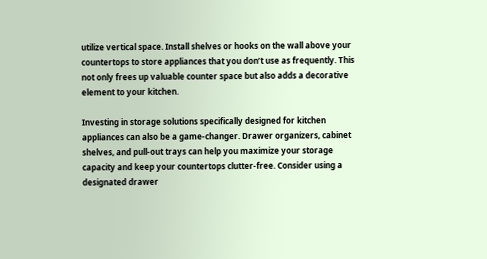utilize vertical space. Install shelves or hooks on the wall above your countertops to store appliances that you don’t use as frequently. This not only frees up valuable counter space but also adds a decorative element to your kitchen.

Investing in storage solutions specifically designed for kitchen appliances can also be a game-changer. Drawer organizers, cabinet shelves, and pull-out trays can help you maximize your storage capacity and keep your countertops clutter-free. Consider using a designated drawer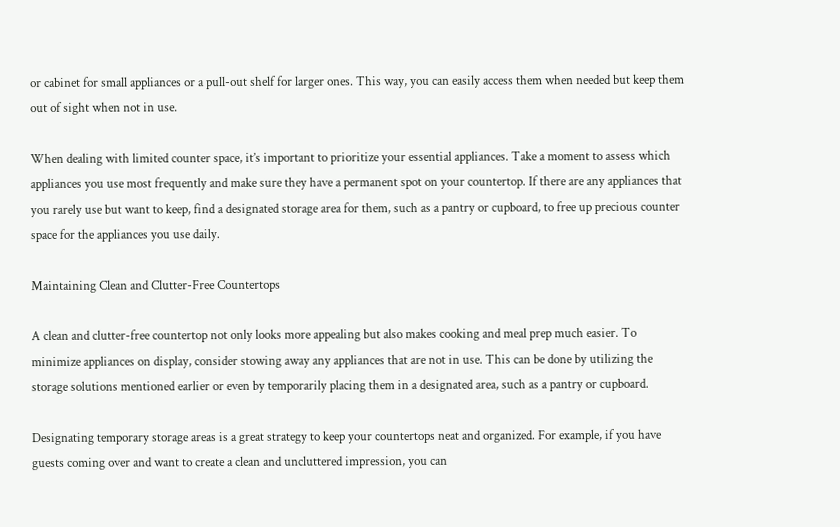or cabinet for small appliances or a pull-out shelf for larger ones. This way, you can easily access them when needed but keep them out of sight when not in use.

When dealing with limited counter space, it’s important to prioritize your essential appliances. Take a moment to assess which appliances you use most frequently and make sure they have a permanent spot on your countertop. If there are any appliances that you rarely use but want to keep, find a designated storage area for them, such as a pantry or cupboard, to free up precious counter space for the appliances you use daily.

Maintaining Clean and Clutter-Free Countertops

A clean and clutter-free countertop not only looks more appealing but also makes cooking and meal prep much easier. To minimize appliances on display, consider stowing away any appliances that are not in use. This can be done by utilizing the storage solutions mentioned earlier or even by temporarily placing them in a designated area, such as a pantry or cupboard.

Designating temporary storage areas is a great strategy to keep your countertops neat and organized. For example, if you have guests coming over and want to create a clean and uncluttered impression, you can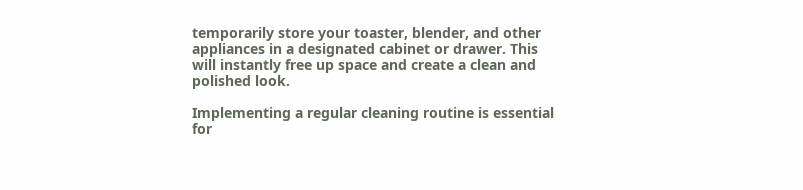temporarily store your toaster, blender, and other appliances in a designated cabinet or drawer. This will instantly free up space and create a clean and polished look.

Implementing a regular cleaning routine is essential for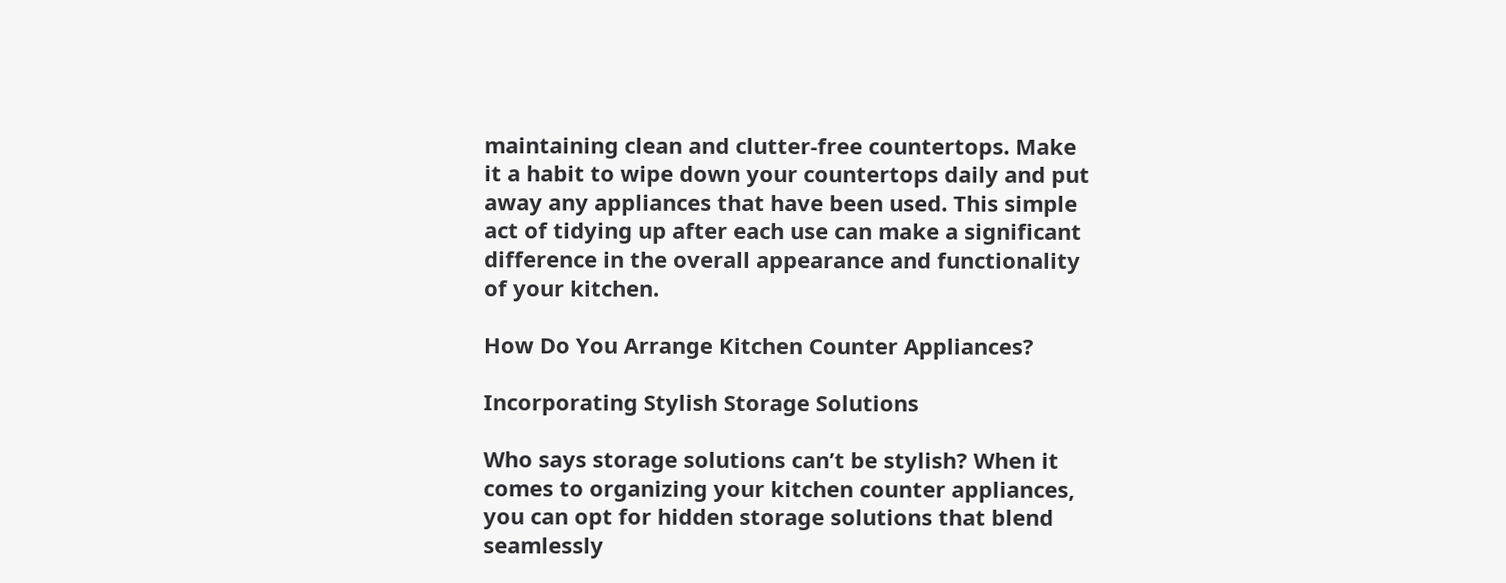maintaining clean and clutter-free countertops. Make it a habit to wipe down your countertops daily and put away any appliances that have been used. This simple act of tidying up after each use can make a significant difference in the overall appearance and functionality of your kitchen.

How Do You Arrange Kitchen Counter Appliances?

Incorporating Stylish Storage Solutions

Who says storage solutions can’t be stylish? When it comes to organizing your kitchen counter appliances, you can opt for hidden storage solutions that blend seamlessly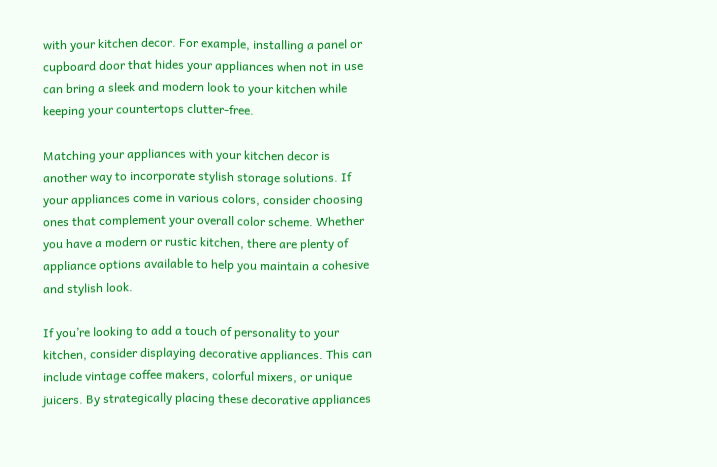with your kitchen decor. For example, installing a panel or cupboard door that hides your appliances when not in use can bring a sleek and modern look to your kitchen while keeping your countertops clutter-free.

Matching your appliances with your kitchen decor is another way to incorporate stylish storage solutions. If your appliances come in various colors, consider choosing ones that complement your overall color scheme. Whether you have a modern or rustic kitchen, there are plenty of appliance options available to help you maintain a cohesive and stylish look.

If you’re looking to add a touch of personality to your kitchen, consider displaying decorative appliances. This can include vintage coffee makers, colorful mixers, or unique juicers. By strategically placing these decorative appliances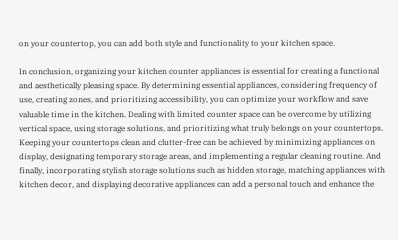on your countertop, you can add both style and functionality to your kitchen space.

In conclusion, organizing your kitchen counter appliances is essential for creating a functional and aesthetically pleasing space. By determining essential appliances, considering frequency of use, creating zones, and prioritizing accessibility, you can optimize your workflow and save valuable time in the kitchen. Dealing with limited counter space can be overcome by utilizing vertical space, using storage solutions, and prioritizing what truly belongs on your countertops. Keeping your countertops clean and clutter-free can be achieved by minimizing appliances on display, designating temporary storage areas, and implementing a regular cleaning routine. And finally, incorporating stylish storage solutions such as hidden storage, matching appliances with kitchen decor, and displaying decorative appliances can add a personal touch and enhance the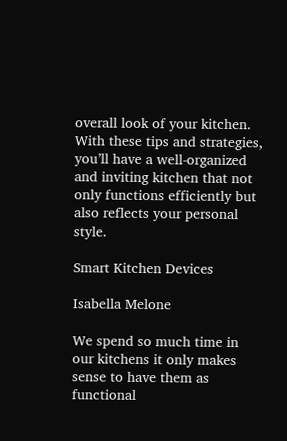overall look of your kitchen. With these tips and strategies, you’ll have a well-organized and inviting kitchen that not only functions efficiently but also reflects your personal style.

Smart Kitchen Devices

Isabella Melone

We spend so much time in our kitchens it only makes sense to have them as functional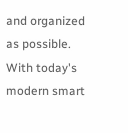and organized as possible. With today's modern smart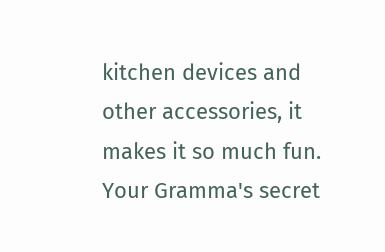kitchen devices and other accessories, it makes it so much fun. Your Gramma's secret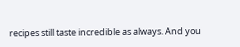recipes still taste incredible as always. And you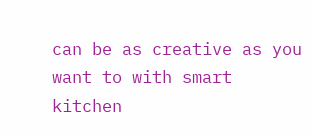can be as creative as you want to with smart kitchen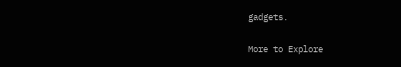gadgets.

More to Explore